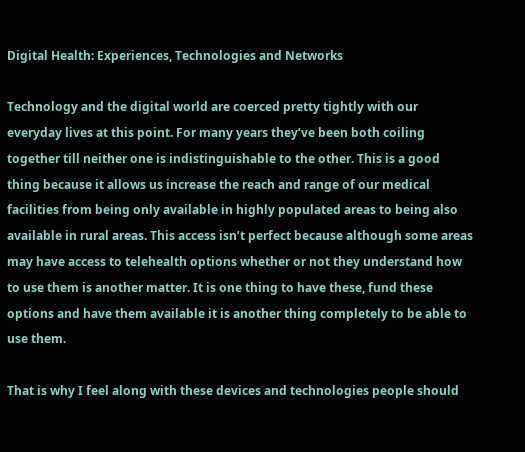Digital Health: Experiences, Technologies and Networks

Technology and the digital world are coerced pretty tightly with our everyday lives at this point. For many years they’ve been both coiling together till neither one is indistinguishable to the other. This is a good thing because it allows us increase the reach and range of our medical facilities from being only available in highly populated areas to being also available in rural areas. This access isn’t perfect because although some areas may have access to telehealth options whether or not they understand how to use them is another matter. It is one thing to have these, fund these options and have them available it is another thing completely to be able to use them.

That is why I feel along with these devices and technologies people should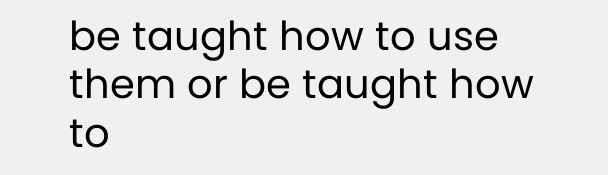be taught how to use them or be taught how to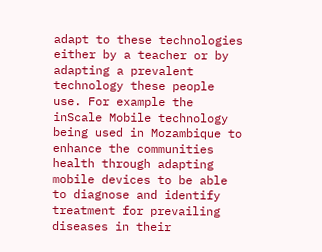adapt to these technologies either by a teacher or by adapting a prevalent technology these people use. For example the inScale Mobile technology being used in Mozambique to enhance the communities health through adapting mobile devices to be able to diagnose and identify treatment for prevailing diseases in their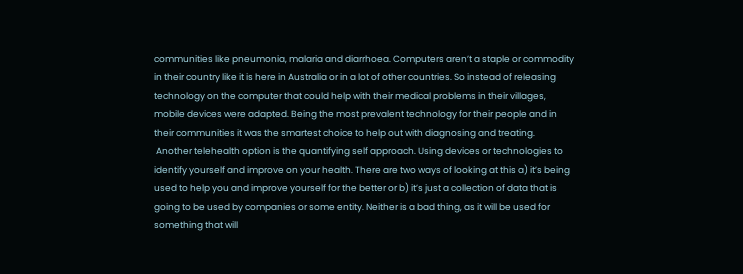communities like pneumonia, malaria and diarrhoea. Computers aren’t a staple or commodity in their country like it is here in Australia or in a lot of other countries. So instead of releasing technology on the computer that could help with their medical problems in their villages, mobile devices were adapted. Being the most prevalent technology for their people and in their communities it was the smartest choice to help out with diagnosing and treating.
 Another telehealth option is the quantifying self approach. Using devices or technologies to identify yourself and improve on your health. There are two ways of looking at this a) it’s being used to help you and improve yourself for the better or b) it’s just a collection of data that is going to be used by companies or some entity. Neither is a bad thing, as it will be used for something that will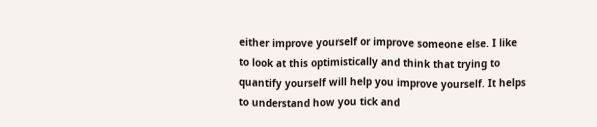either improve yourself or improve someone else. I like to look at this optimistically and think that trying to quantify yourself will help you improve yourself. It helps to understand how you tick and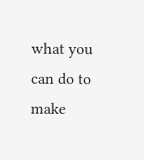what you can do to make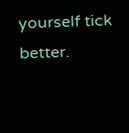yourself tick better.